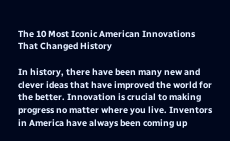The 10 Most Iconic American Innovations That Changed History

In history, there have been many new and clever ideas that have improved the world for the better. Innovation is crucial to making progress no matter where you live. Inventors in America have always been coming up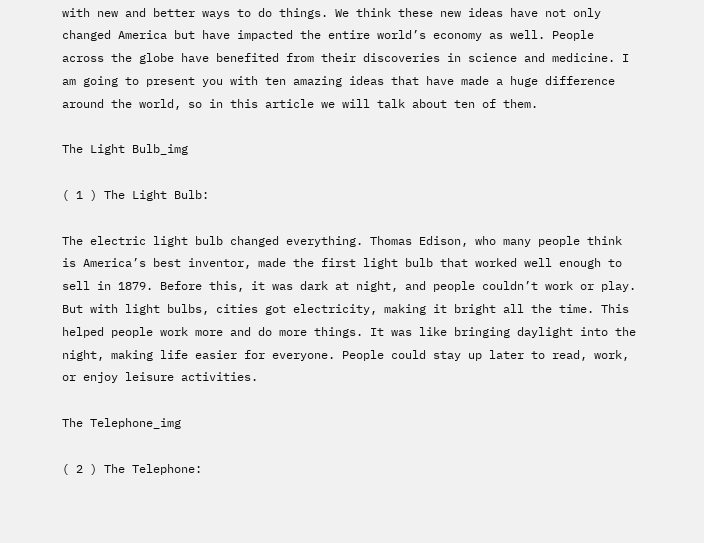with new and better ways to do things. We think these new ideas have not only changed America but have impacted the entire world’s economy as well. People across the globe have benefited from their discoveries in science and medicine. I am going to present you with ten amazing ideas that have made a huge difference around the world, so in this article we will talk about ten of them.

The Light Bulb_img

( 1 ) The Light Bulb:

The electric light bulb changed everything. Thomas Edison, who many people think is America’s best inventor, made the first light bulb that worked well enough to sell in 1879. Before this, it was dark at night, and people couldn’t work or play. But with light bulbs, cities got electricity, making it bright all the time. This helped people work more and do more things. It was like bringing daylight into the night, making life easier for everyone. People could stay up later to read, work, or enjoy leisure activities.

The Telephone_img

( 2 ) The Telephone: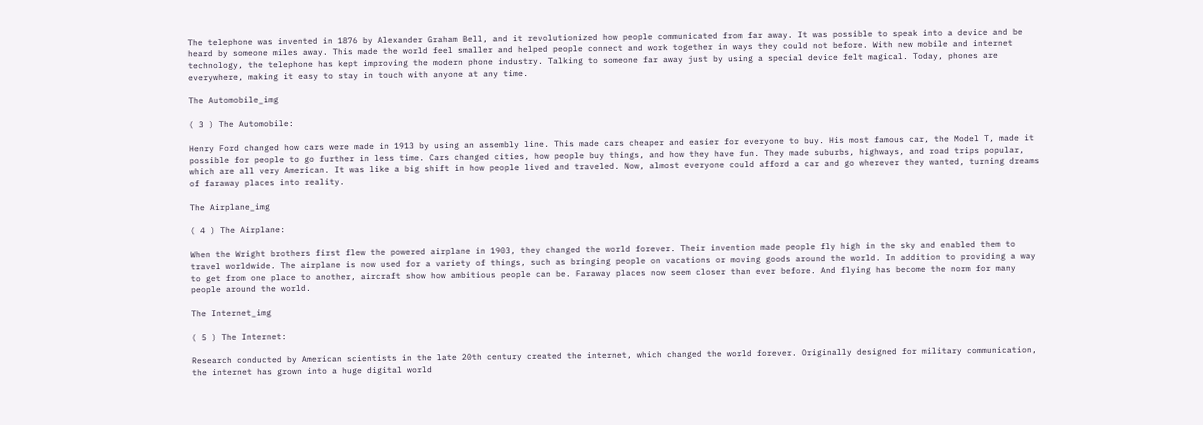The telephone was invented in 1876 by Alexander Graham Bell, and it revolutionized how people communicated from far away. It was possible to speak into a device and be heard by someone miles away. This made the world feel smaller and helped people connect and work together in ways they could not before. With new mobile and internet technology, the telephone has kept improving the modern phone industry. Talking to someone far away just by using a special device felt magical. Today, phones are everywhere, making it easy to stay in touch with anyone at any time.

The Automobile_img

( 3 ) The Automobile:

Henry Ford changed how cars were made in 1913 by using an assembly line. This made cars cheaper and easier for everyone to buy. His most famous car, the Model T, made it possible for people to go further in less time. Cars changed cities, how people buy things, and how they have fun. They made suburbs, highways, and road trips popular, which are all very American. It was like a big shift in how people lived and traveled. Now, almost everyone could afford a car and go wherever they wanted, turning dreams of faraway places into reality.

The Airplane_img

( 4 ) The Airplane:

When the Wright brothers first flew the powered airplane in 1903, they changed the world forever. Their invention made people fly high in the sky and enabled them to travel worldwide. The airplane is now used for a variety of things, such as bringing people on vacations or moving goods around the world. In addition to providing a way to get from one place to another, aircraft show how ambitious people can be. Faraway places now seem closer than ever before. And flying has become the norm for many people around the world.

The Internet_img

( 5 ) The Internet:

Research conducted by American scientists in the late 20th century created the internet, which changed the world forever. Originally designed for military communication, the internet has grown into a huge digital world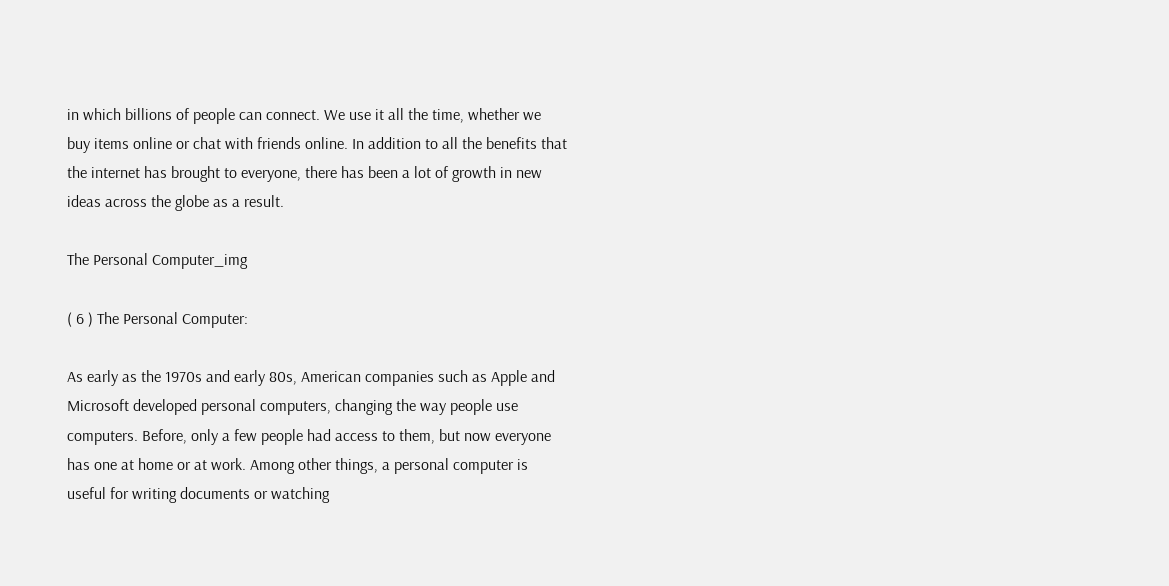in which billions of people can connect. We use it all the time, whether we buy items online or chat with friends online. In addition to all the benefits that the internet has brought to everyone, there has been a lot of growth in new ideas across the globe as a result.

The Personal Computer_img

( 6 ) The Personal Computer:

As early as the 1970s and early 80s, American companies such as Apple and Microsoft developed personal computers, changing the way people use computers. Before, only a few people had access to them, but now everyone has one at home or at work. Among other things, a personal computer is useful for writing documents or watching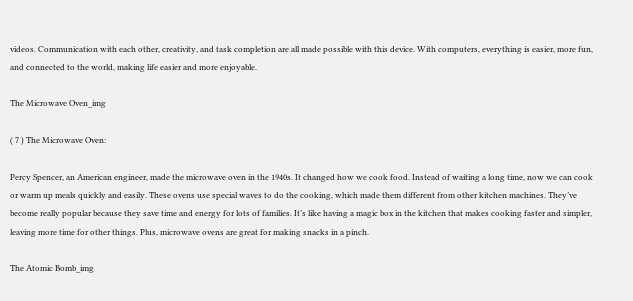videos. Communication with each other, creativity, and task completion are all made possible with this device. With computers, everything is easier, more fun, and connected to the world, making life easier and more enjoyable.

The Microwave Oven_img

( 7 ) The Microwave Oven:

Percy Spencer, an American engineer, made the microwave oven in the 1940s. It changed how we cook food. Instead of waiting a long time, now we can cook or warm up meals quickly and easily. These ovens use special waves to do the cooking, which made them different from other kitchen machines. They’ve become really popular because they save time and energy for lots of families. It’s like having a magic box in the kitchen that makes cooking faster and simpler, leaving more time for other things. Plus, microwave ovens are great for making snacks in a pinch.

The Atomic Bomb_img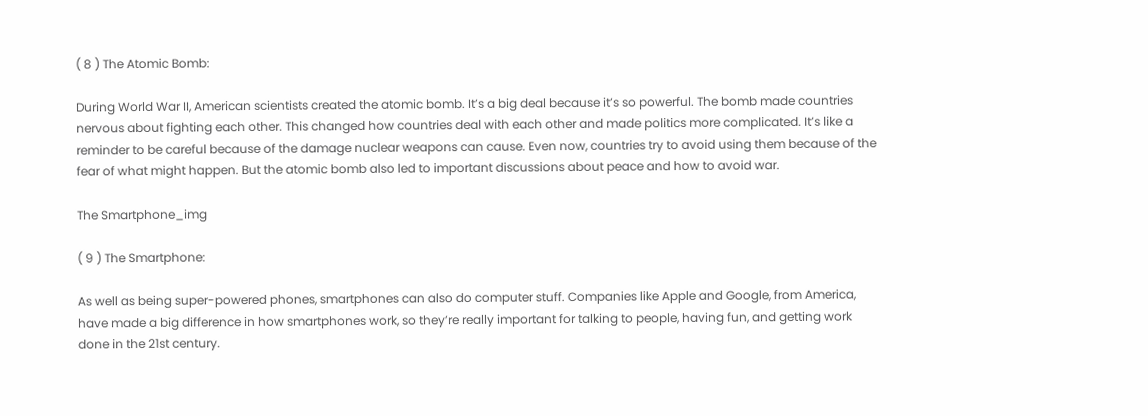( 8 ) The Atomic Bomb:

During World War II, American scientists created the atomic bomb. It’s a big deal because it’s so powerful. The bomb made countries nervous about fighting each other. This changed how countries deal with each other and made politics more complicated. It’s like a reminder to be careful because of the damage nuclear weapons can cause. Even now, countries try to avoid using them because of the fear of what might happen. But the atomic bomb also led to important discussions about peace and how to avoid war.

The Smartphone_img

( 9 ) The Smartphone:

As well as being super-powered phones, smartphones can also do computer stuff. Companies like Apple and Google, from America, have made a big difference in how smartphones work, so they’re really important for talking to people, having fun, and getting work done in the 21st century.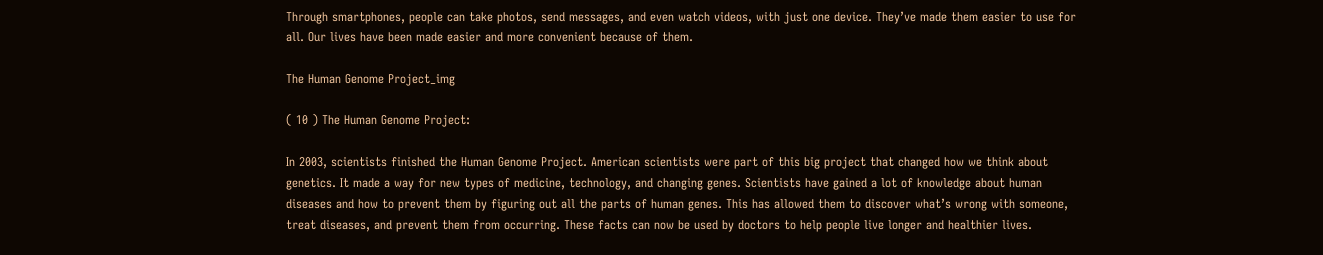Through smartphones, people can take photos, send messages, and even watch videos, with just one device. They’ve made them easier to use for all. Our lives have been made easier and more convenient because of them.

The Human Genome Project_img

( 10 ) The Human Genome Project:

In 2003, scientists finished the Human Genome Project. American scientists were part of this big project that changed how we think about genetics. It made a way for new types of medicine, technology, and changing genes. Scientists have gained a lot of knowledge about human diseases and how to prevent them by figuring out all the parts of human genes. This has allowed them to discover what’s wrong with someone, treat diseases, and prevent them from occurring. These facts can now be used by doctors to help people live longer and healthier lives.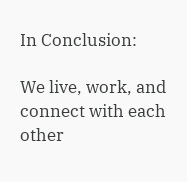In Conclusion:

We live, work, and connect with each other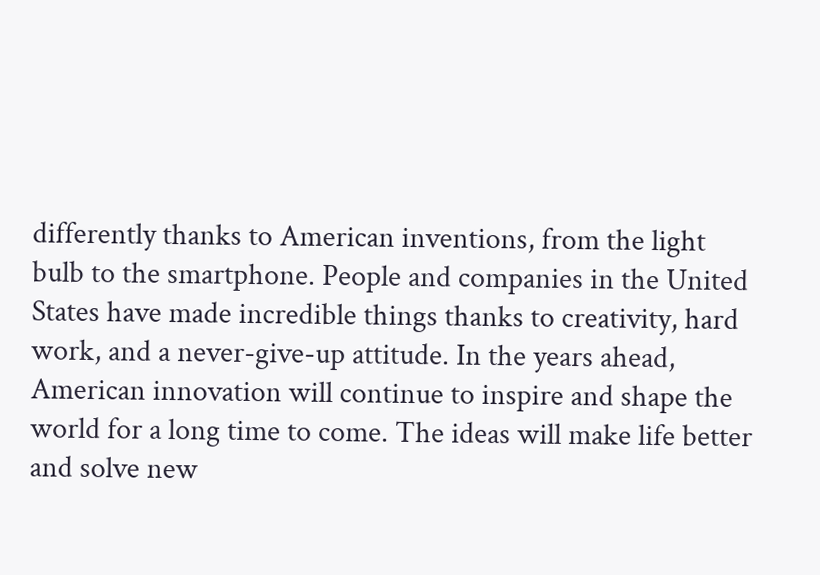differently thanks to American inventions, from the light bulb to the smartphone. People and companies in the United States have made incredible things thanks to creativity, hard work, and a never-give-up attitude. In the years ahead, American innovation will continue to inspire and shape the world for a long time to come. The ideas will make life better and solve new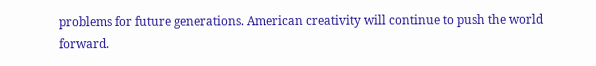problems for future generations. American creativity will continue to push the world forward.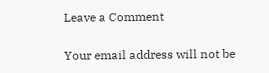Leave a Comment

Your email address will not be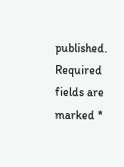published. Required fields are marked *